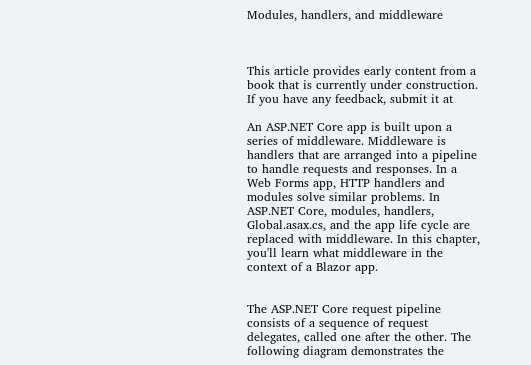Modules, handlers, and middleware



This article provides early content from a book that is currently under construction. If you have any feedback, submit it at

An ASP.NET Core app is built upon a series of middleware. Middleware is handlers that are arranged into a pipeline to handle requests and responses. In a Web Forms app, HTTP handlers and modules solve similar problems. In ASP.NET Core, modules, handlers, Global.asax.cs, and the app life cycle are replaced with middleware. In this chapter, you'll learn what middleware in the context of a Blazor app.


The ASP.NET Core request pipeline consists of a sequence of request delegates, called one after the other. The following diagram demonstrates the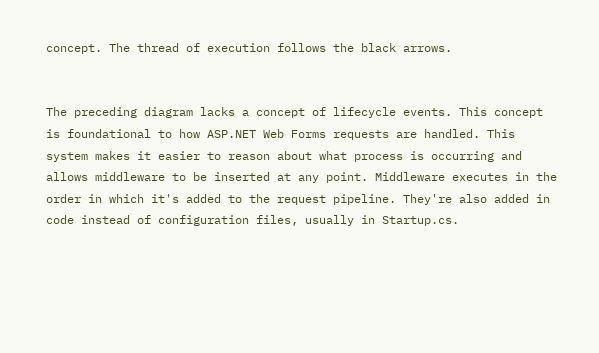concept. The thread of execution follows the black arrows.


The preceding diagram lacks a concept of lifecycle events. This concept is foundational to how ASP.NET Web Forms requests are handled. This system makes it easier to reason about what process is occurring and allows middleware to be inserted at any point. Middleware executes in the order in which it's added to the request pipeline. They're also added in code instead of configuration files, usually in Startup.cs.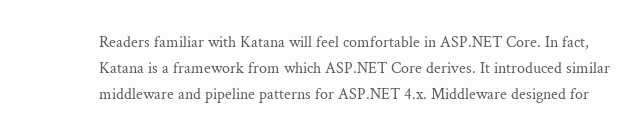Readers familiar with Katana will feel comfortable in ASP.NET Core. In fact, Katana is a framework from which ASP.NET Core derives. It introduced similar middleware and pipeline patterns for ASP.NET 4.x. Middleware designed for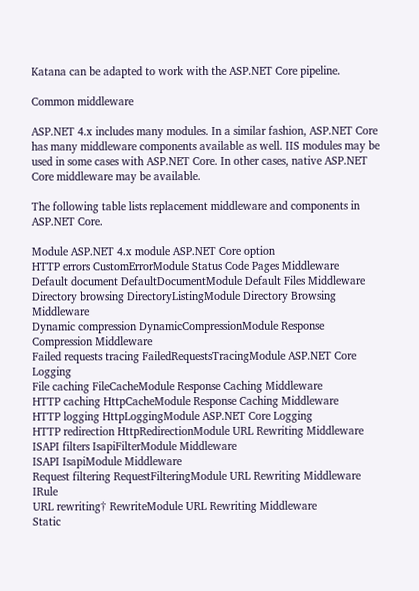Katana can be adapted to work with the ASP.NET Core pipeline.

Common middleware

ASP.NET 4.x includes many modules. In a similar fashion, ASP.NET Core has many middleware components available as well. IIS modules may be used in some cases with ASP.NET Core. In other cases, native ASP.NET Core middleware may be available.

The following table lists replacement middleware and components in ASP.NET Core.

Module ASP.NET 4.x module ASP.NET Core option
HTTP errors CustomErrorModule Status Code Pages Middleware
Default document DefaultDocumentModule Default Files Middleware
Directory browsing DirectoryListingModule Directory Browsing Middleware
Dynamic compression DynamicCompressionModule Response Compression Middleware
Failed requests tracing FailedRequestsTracingModule ASP.NET Core Logging
File caching FileCacheModule Response Caching Middleware
HTTP caching HttpCacheModule Response Caching Middleware
HTTP logging HttpLoggingModule ASP.NET Core Logging
HTTP redirection HttpRedirectionModule URL Rewriting Middleware
ISAPI filters IsapiFilterModule Middleware
ISAPI IsapiModule Middleware
Request filtering RequestFilteringModule URL Rewriting Middleware IRule
URL rewriting† RewriteModule URL Rewriting Middleware
Static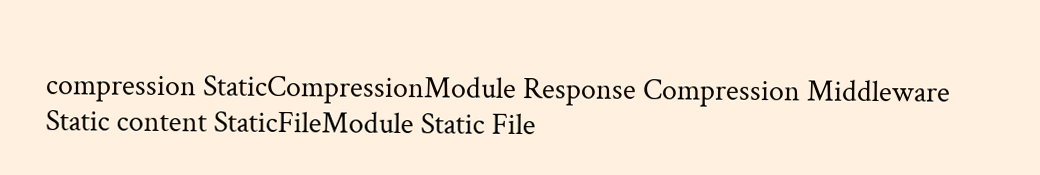compression StaticCompressionModule Response Compression Middleware
Static content StaticFileModule Static File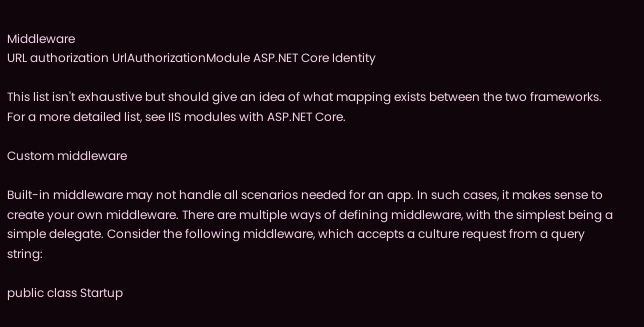Middleware
URL authorization UrlAuthorizationModule ASP.NET Core Identity

This list isn't exhaustive but should give an idea of what mapping exists between the two frameworks. For a more detailed list, see IIS modules with ASP.NET Core.

Custom middleware

Built-in middleware may not handle all scenarios needed for an app. In such cases, it makes sense to create your own middleware. There are multiple ways of defining middleware, with the simplest being a simple delegate. Consider the following middleware, which accepts a culture request from a query string:

public class Startup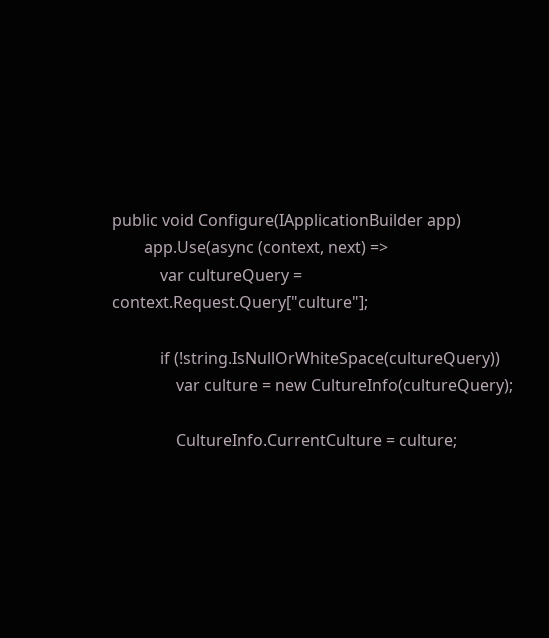public void Configure(IApplicationBuilder app)
        app.Use(async (context, next) =>
            var cultureQuery = context.Request.Query["culture"];

            if (!string.IsNullOrWhiteSpace(cultureQuery))
                var culture = new CultureInfo(cultureQuery);

                CultureInfo.CurrentCulture = culture;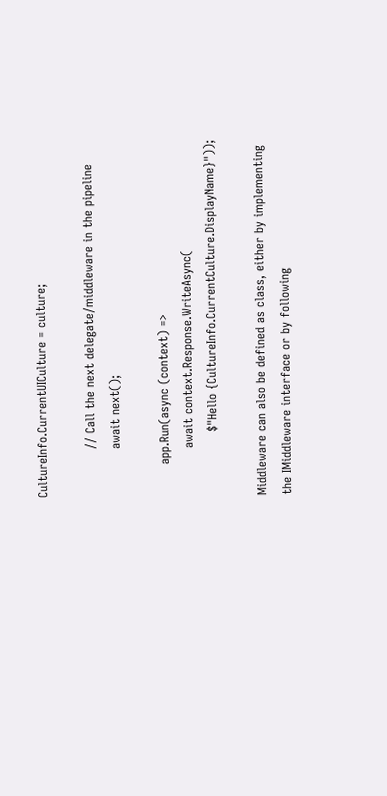CultureInfo.CurrentUICulture = culture;

            // Call the next delegate/middleware in the pipeline
            await next();

        app.Run(async (context) =>
            await context.Response.WriteAsync(
                $"Hello {CultureInfo.CurrentCulture.DisplayName}"));

Middleware can also be defined as class, either by implementing the IMiddleware interface or by following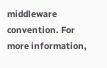middleware convention. For more information,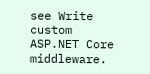see Write custom ASP.NET Core middleware.